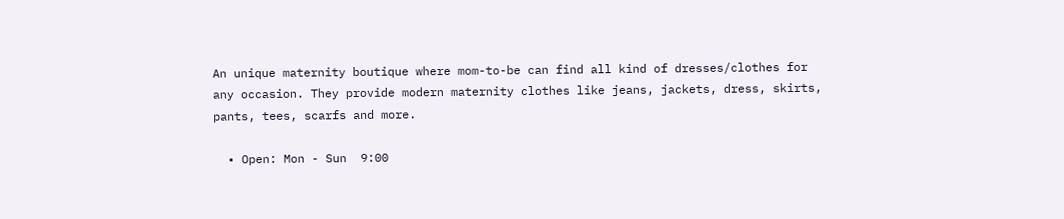An unique maternity boutique where mom-to-be can find all kind of dresses/clothes for any occasion. They provide modern maternity clothes like jeans, jackets, dress, skirts, pants, tees, scarfs and more.

  • Open: Mon - Sun  9:00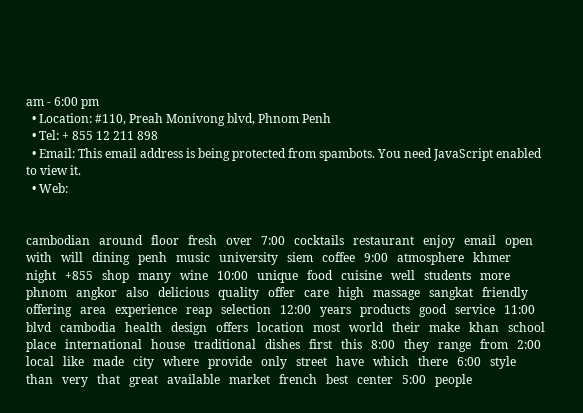am - 6:00 pm
  • Location: #110, Preah Monivong blvd, Phnom Penh
  • Tel: + 855 12 211 898
  • Email: This email address is being protected from spambots. You need JavaScript enabled to view it.
  • Web:


cambodian   around   floor   fresh   over   7:00   cocktails   restaurant   enjoy   email   open   with   will   dining   penh   music   university   siem   coffee   9:00   atmosphere   khmer   night   +855   shop   many   wine   10:00   unique   food   cuisine   well   students   more   phnom   angkor   also   delicious   quality   offer   care   high   massage   sangkat   friendly   offering   area   experience   reap   selection   12:00   years   products   good   service   11:00   blvd   cambodia   health   design   offers   location   most   world   their   make   khan   school   place   international   house   traditional   dishes   first   this   8:00   they   range   from   2:00   local   like   made   city   where   provide   only   street   have   which   there   6:00   style   than   very   that   great   available   market   french   best   center   5:00   people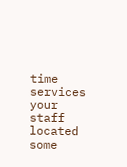time   services   your   staff   located   some